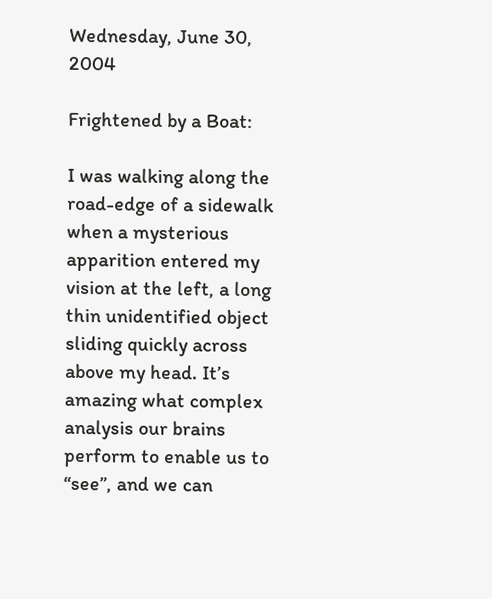Wednesday, June 30, 2004

Frightened by a Boat:

I was walking along the road-edge of a sidewalk when a mysterious apparition entered my vision at the left, a long thin unidentified object sliding quickly across above my head. It’s amazing what complex analysis our brains perform to enable us to “see”, and we can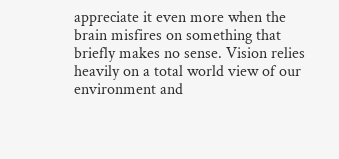appreciate it even more when the brain misfires on something that briefly makes no sense. Vision relies heavily on a total world view of our environment and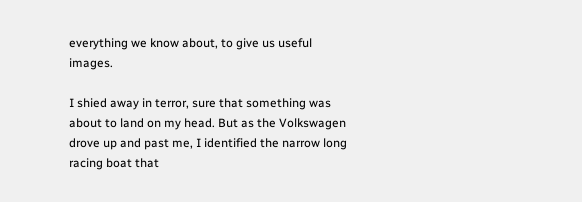everything we know about, to give us useful images.

I shied away in terror, sure that something was about to land on my head. But as the Volkswagen drove up and past me, I identified the narrow long racing boat that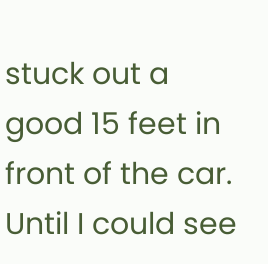stuck out a good 15 feet in front of the car. Until I could see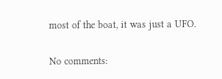most of the boat, it was just a UFO.

No comments: